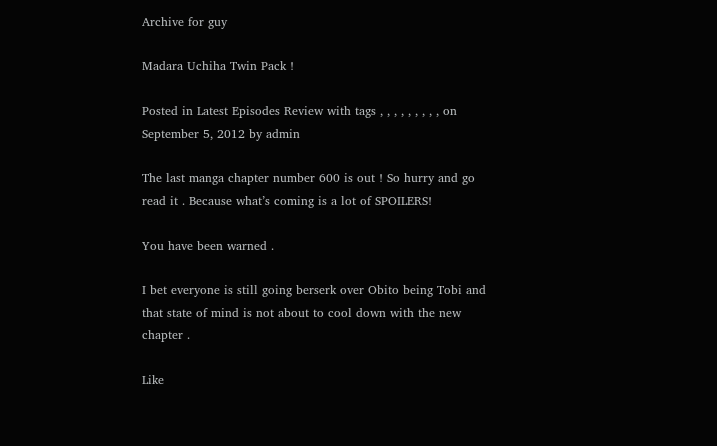Archive for guy

Madara Uchiha Twin Pack !

Posted in Latest Episodes Review with tags , , , , , , , , , on September 5, 2012 by admin

The last manga chapter number 600 is out ! So hurry and go read it . Because what’s coming is a lot of SPOILERS!

You have been warned .

I bet everyone is still going berserk over Obito being Tobi and that state of mind is not about to cool down with the new chapter .

Like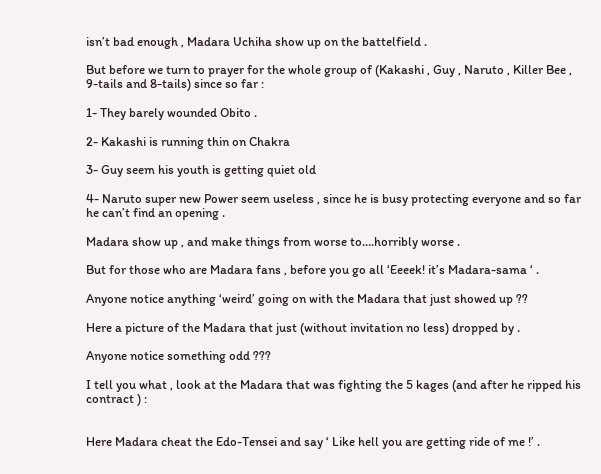isn’t bad enough , Madara Uchiha show up on the battelfield .

But before we turn to prayer for the whole group of (Kakashi , Guy , Naruto , Killer Bee , 9-tails and 8-tails) since so far :

1- They barely wounded Obito .

2- Kakashi is running thin on Chakra

3- Guy seem his youth is getting quiet old

4- Naruto super new Power seem useless , since he is busy protecting everyone and so far he can’t find an opening .

Madara show up , and make things from worse to….horribly worse .

But for those who are Madara fans , before you go all ‘Eeeek! it’s Madara-sama ‘ .

Anyone notice anything ‘weird’ going on with the Madara that just showed up ??

Here a picture of the Madara that just (without invitation no less) dropped by .

Anyone notice something odd ???

I tell you what , look at the Madara that was fighting the 5 kages (and after he ripped his contract ) :


Here Madara cheat the Edo-Tensei and say ‘ Like hell you are getting ride of me !’ .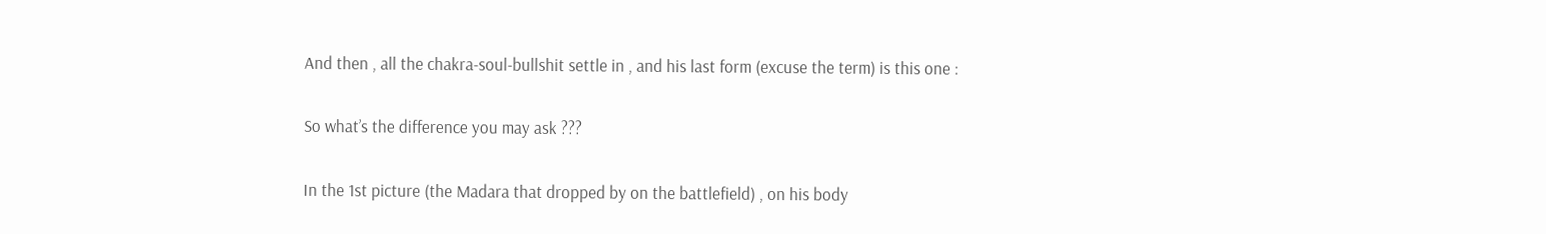And then , all the chakra-soul-bullshit settle in , and his last form (excuse the term) is this one :

So what’s the difference you may ask ???

In the 1st picture (the Madara that dropped by on the battlefield) , on his body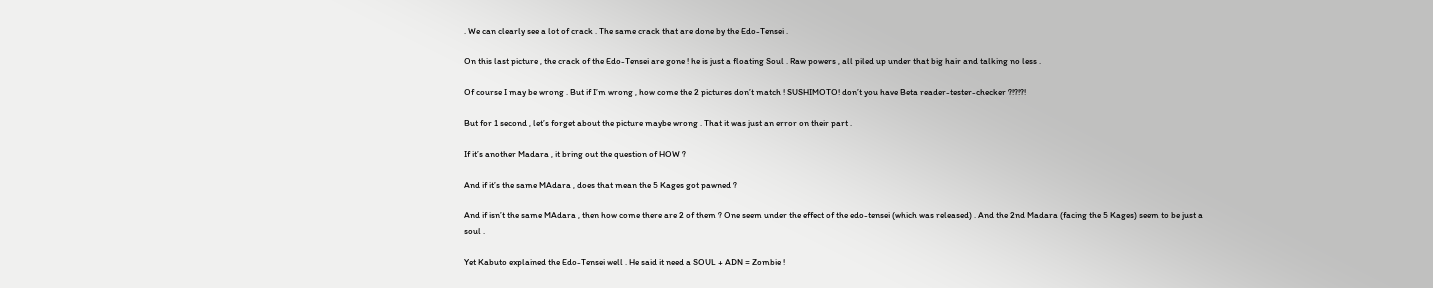. We can clearly see a lot of crack . The same crack that are done by the Edo-Tensei .

On this last picture , the crack of the Edo-Tensei are gone ! he is just a floating Soul . Raw powers , all piled up under that big hair and talking no less .

Of course I may be wrong . But if I’m wrong , how come the 2 pictures don’t match ! SUSHIMOTO! don’t you have Beta reader-tester-checker ?!?!?!

But for 1 second , let’s forget about the picture maybe wrong . That it was just an error on their part .

If it’s another Madara , it bring out the question of HOW ?

And if it’s the same MAdara , does that mean the 5 Kages got pawned ?

And if isn’t the same MAdara , then how come there are 2 of them ? One seem under the effect of the edo-tensei (which was released) . And the 2nd Madara (facing the 5 Kages) seem to be just a soul .

Yet Kabuto explained the Edo-Tensei well . He said it need a SOUL + ADN = Zombie !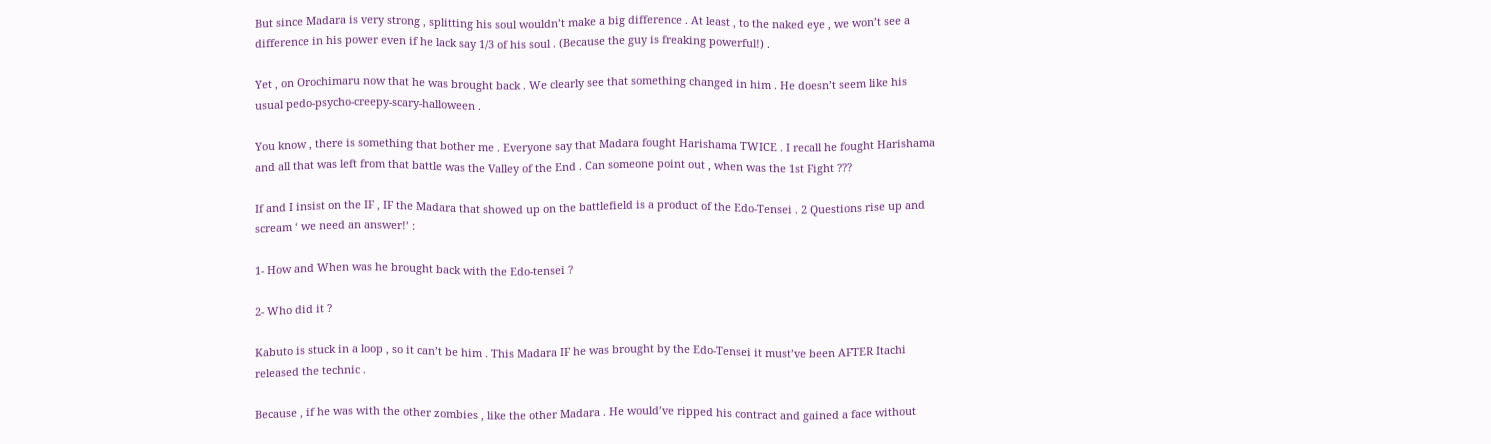But since Madara is very strong , splitting his soul wouldn’t make a big difference . At least , to the naked eye , we won’t see a difference in his power even if he lack say 1/3 of his soul . (Because the guy is freaking powerful!) .

Yet , on Orochimaru now that he was brought back . We clearly see that something changed in him . He doesn’t seem like his usual pedo-psycho-creepy-scary-halloween .

You know , there is something that bother me . Everyone say that Madara fought Harishama TWICE . I recall he fought Harishama and all that was left from that battle was the Valley of the End . Can someone point out , when was the 1st Fight ???

If and I insist on the IF , IF the Madara that showed up on the battlefield is a product of the Edo-Tensei . 2 Questions rise up and scream ‘ we need an answer!’ :

1- How and When was he brought back with the Edo-tensei ?

2- Who did it ?

Kabuto is stuck in a loop , so it can’t be him . This Madara IF he was brought by the Edo-Tensei it must’ve been AFTER Itachi released the technic .

Because , if he was with the other zombies , like the other Madara . He would’ve ripped his contract and gained a face without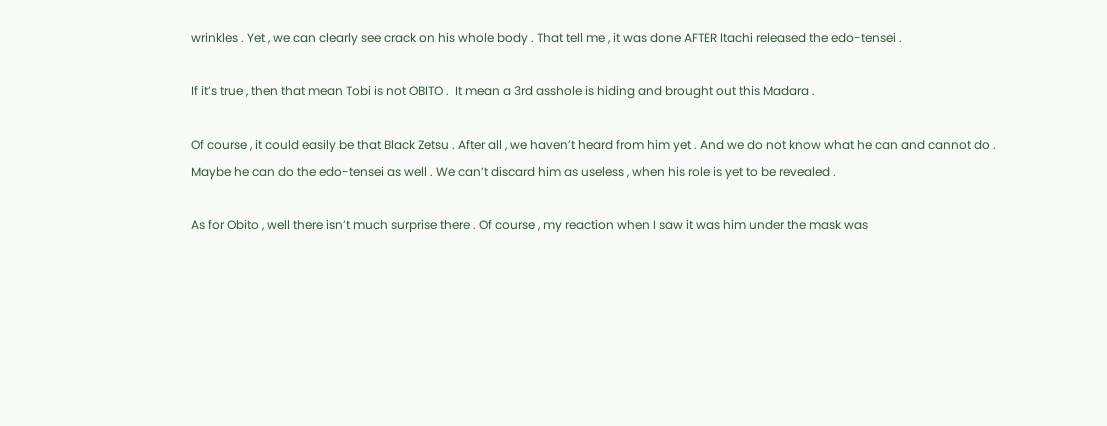wrinkles . Yet , we can clearly see crack on his whole body . That tell me , it was done AFTER Itachi released the edo-tensei .

If it’s true , then that mean Tobi is not OBITO .  It mean a 3rd asshole is hiding and brought out this Madara .

Of course , it could easily be that Black Zetsu . After all , we haven’t heard from him yet . And we do not know what he can and cannot do . Maybe he can do the edo-tensei as well . We can’t discard him as useless , when his role is yet to be revealed .

As for Obito , well there isn’t much surprise there . Of course , my reaction when I saw it was him under the mask was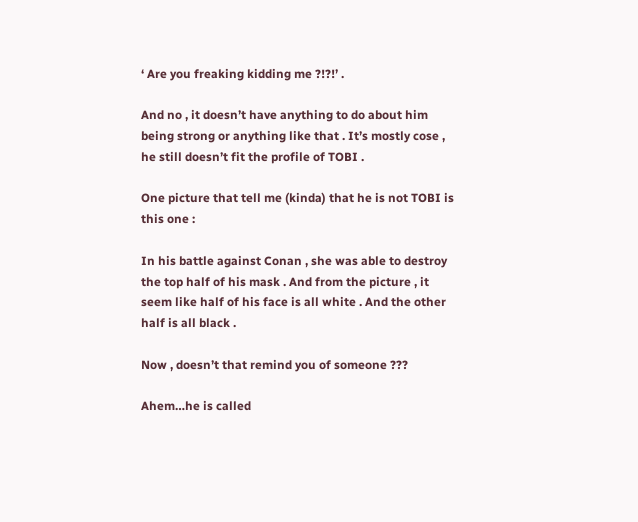‘ Are you freaking kidding me ?!?!’ .

And no , it doesn’t have anything to do about him being strong or anything like that . It’s mostly cose , he still doesn’t fit the profile of TOBI .

One picture that tell me (kinda) that he is not TOBI is this one :

In his battle against Conan , she was able to destroy the top half of his mask . And from the picture , it seem like half of his face is all white . And the other half is all black .

Now , doesn’t that remind you of someone ???

Ahem…he is called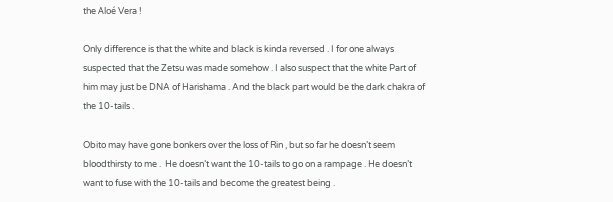the Aloé Vera !

Only difference is that the white and black is kinda reversed . I for one always suspected that the Zetsu was made somehow . I also suspect that the white Part of him may just be DNA of Harishama . And the black part would be the dark chakra of the 10-tails .

Obito may have gone bonkers over the loss of Rin , but so far he doesn’t seem bloodthirsty to me .  He doesn’t want the 10-tails to go on a rampage . He doesn’t want to fuse with the 10-tails and become the greatest being .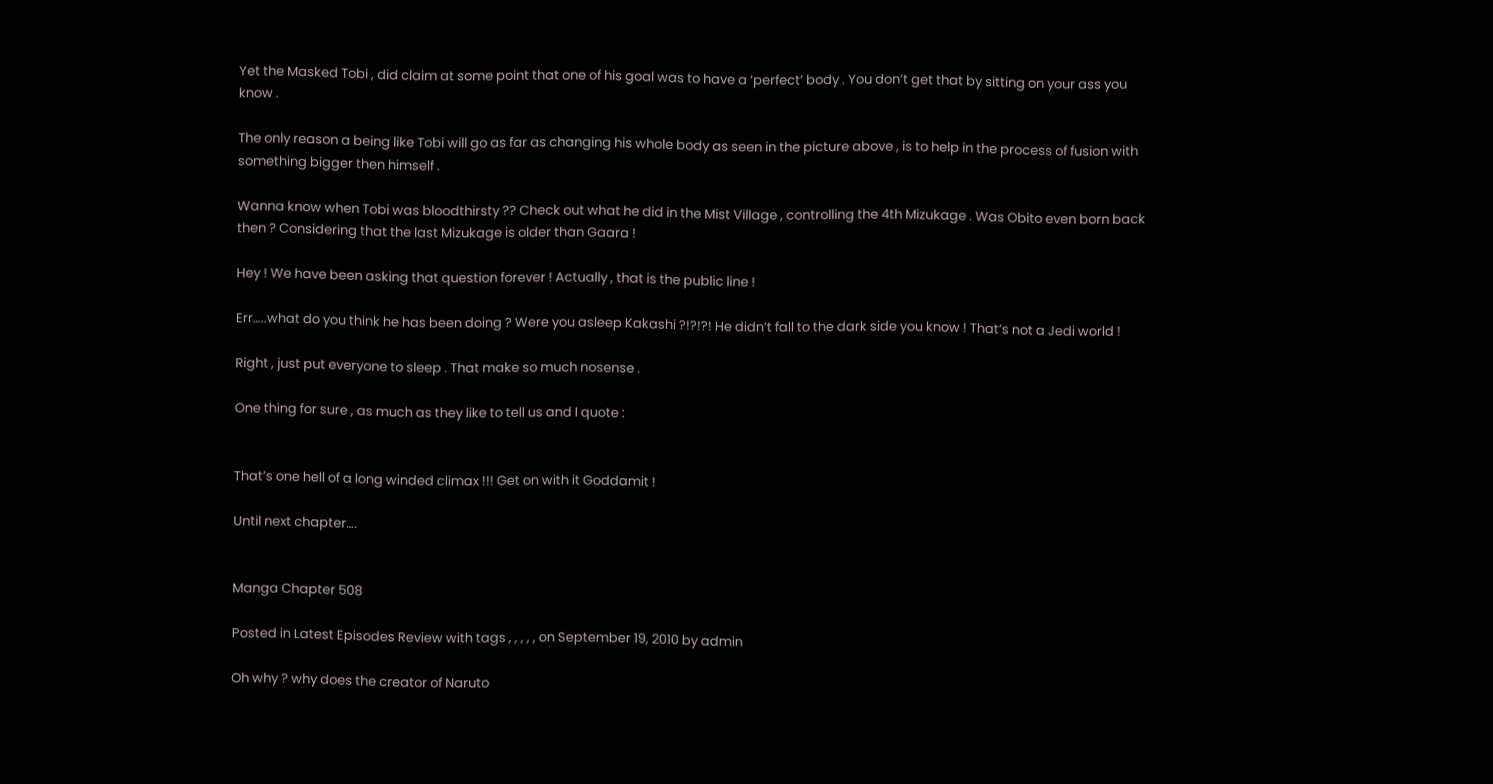Yet the Masked Tobi , did claim at some point that one of his goal was to have a ‘perfect’ body . You don’t get that by sitting on your ass you know .

The only reason a being like Tobi will go as far as changing his whole body as seen in the picture above , is to help in the process of fusion with something bigger then himself .

Wanna know when Tobi was bloodthirsty ?? Check out what he did in the Mist Village , controlling the 4th Mizukage . Was Obito even born back then ? Considering that the last Mizukage is older than Gaara !

Hey ! We have been asking that question forever ! Actually , that is the public line !

Err…..what do you think he has been doing ? Were you asleep Kakashi ?!?!?! He didn’t fall to the dark side you know ! That’s not a Jedi world !

Right , just put everyone to sleep . That make so much nosense .

One thing for sure , as much as they like to tell us and I quote :


That’s one hell of a long winded climax !!! Get on with it Goddamit !

Until next chapter….


Manga Chapter 508

Posted in Latest Episodes Review with tags , , , , , on September 19, 2010 by admin

Oh why ? why does the creator of Naruto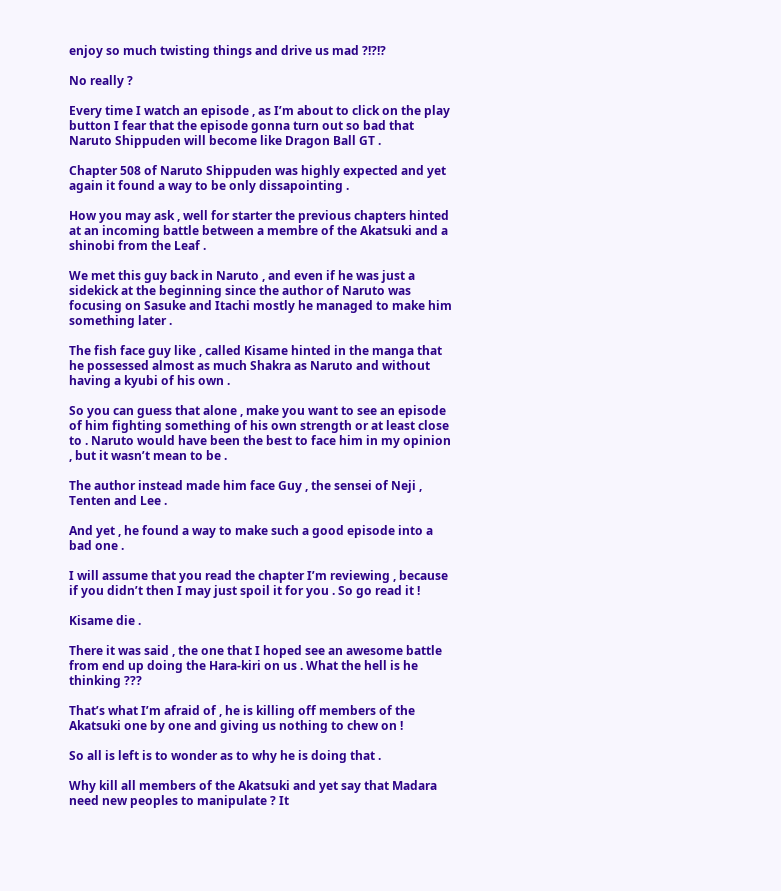enjoy so much twisting things and drive us mad ?!?!?

No really ?

Every time I watch an episode , as I’m about to click on the play button I fear that the episode gonna turn out so bad that Naruto Shippuden will become like Dragon Ball GT .

Chapter 508 of Naruto Shippuden was highly expected and yet again it found a way to be only dissapointing .

How you may ask , well for starter the previous chapters hinted at an incoming battle between a membre of the Akatsuki and a shinobi from the Leaf .

We met this guy back in Naruto , and even if he was just a sidekick at the beginning since the author of Naruto was focusing on Sasuke and Itachi mostly he managed to make him something later .

The fish face guy like , called Kisame hinted in the manga that he possessed almost as much Shakra as Naruto and without having a kyubi of his own .

So you can guess that alone , make you want to see an episode of him fighting something of his own strength or at least close to . Naruto would have been the best to face him in my opinion , but it wasn’t mean to be .

The author instead made him face Guy , the sensei of Neji , Tenten and Lee .

And yet , he found a way to make such a good episode into a bad one .

I will assume that you read the chapter I’m reviewing , because if you didn’t then I may just spoil it for you . So go read it !

Kisame die .

There it was said , the one that I hoped see an awesome battle from end up doing the Hara-kiri on us . What the hell is he thinking ???

That’s what I’m afraid of , he is killing off members of the Akatsuki one by one and giving us nothing to chew on !

So all is left is to wonder as to why he is doing that .

Why kill all members of the Akatsuki and yet say that Madara need new peoples to manipulate ? It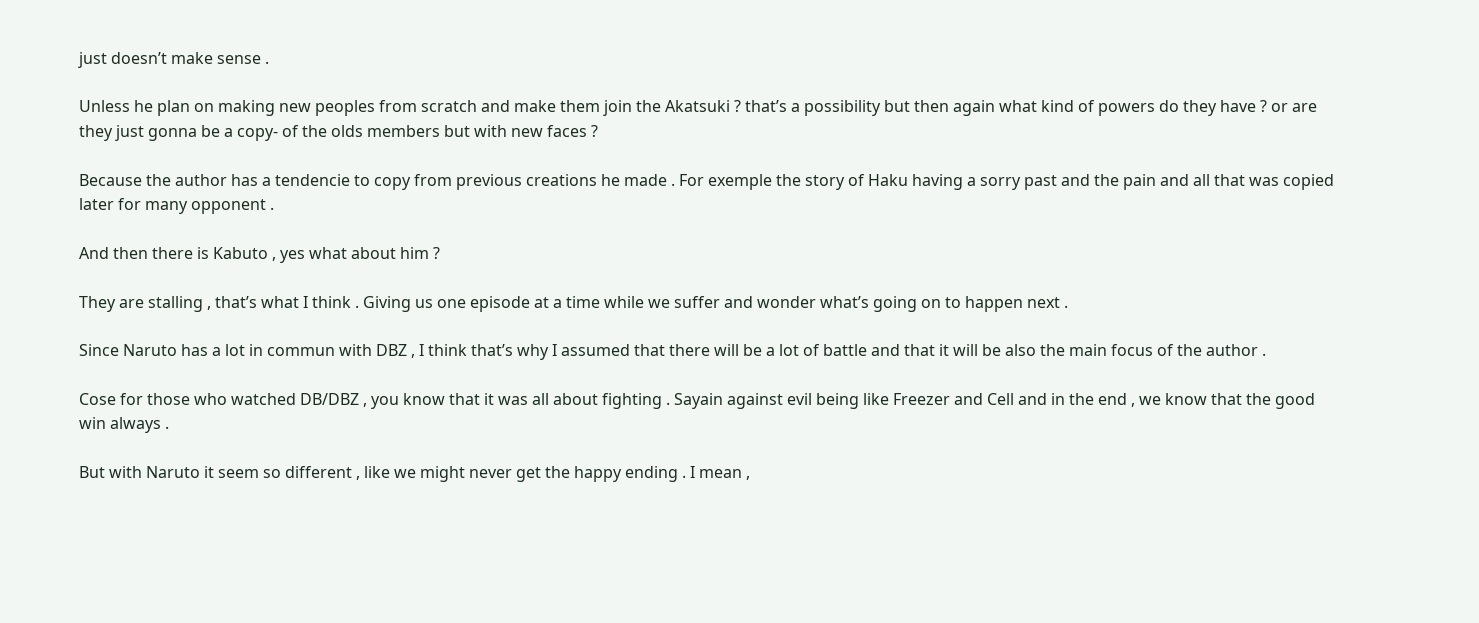just doesn’t make sense .

Unless he plan on making new peoples from scratch and make them join the Akatsuki ? that’s a possibility but then again what kind of powers do they have ? or are they just gonna be a copy- of the olds members but with new faces ?

Because the author has a tendencie to copy from previous creations he made . For exemple the story of Haku having a sorry past and the pain and all that was copied later for many opponent .

And then there is Kabuto , yes what about him ?

They are stalling , that’s what I think . Giving us one episode at a time while we suffer and wonder what’s going on to happen next .

Since Naruto has a lot in commun with DBZ , I think that’s why I assumed that there will be a lot of battle and that it will be also the main focus of the author .

Cose for those who watched DB/DBZ , you know that it was all about fighting . Sayain against evil being like Freezer and Cell and in the end , we know that the good win always .

But with Naruto it seem so different , like we might never get the happy ending . I mean ,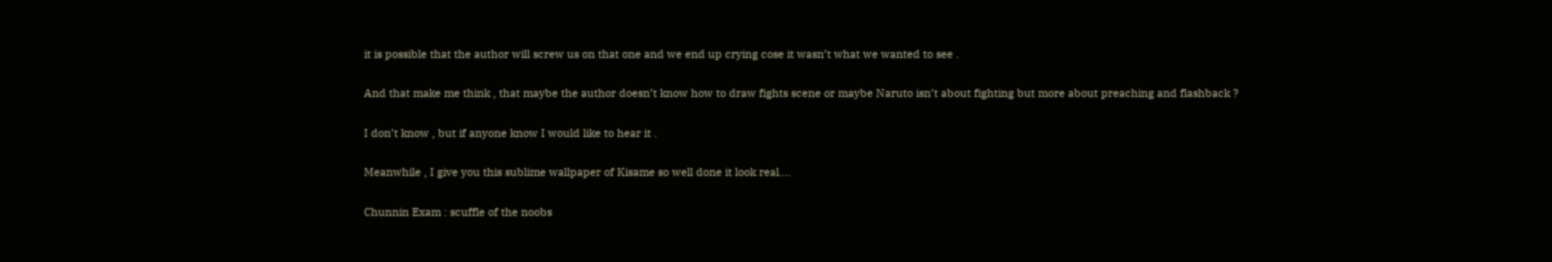it is possible that the author will screw us on that one and we end up crying cose it wasn’t what we wanted to see .

And that make me think , that maybe the author doesn’t know how to draw fights scene or maybe Naruto isn’t about fighting but more about preaching and flashback ?

I don’t know , but if anyone know I would like to hear it .

Meanwhile , I give you this sublime wallpaper of Kisame so well done it look real….

Chunnin Exam : scuffle of the noobs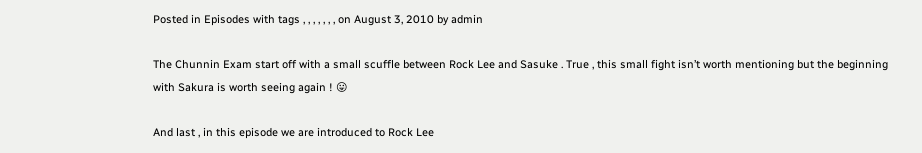Posted in Episodes with tags , , , , , , , on August 3, 2010 by admin

The Chunnin Exam start off with a small scuffle between Rock Lee and Sasuke . True , this small fight isn’t worth mentioning but the beginning with Sakura is worth seeing again ! 😛

And last , in this episode we are introduced to Rock Lee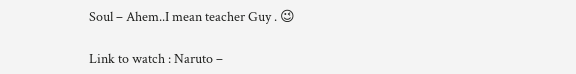Soul – Ahem..I mean teacher Guy . 😉

Link to watch : Naruto –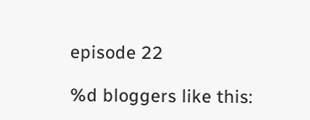episode 22

%d bloggers like this: